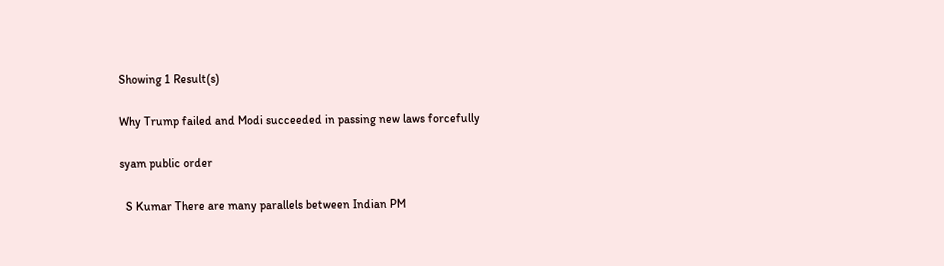Showing 1 Result(s)

Why Trump failed and Modi succeeded in passing new laws forcefully

syam public order

  S Kumar There are many parallels between Indian PM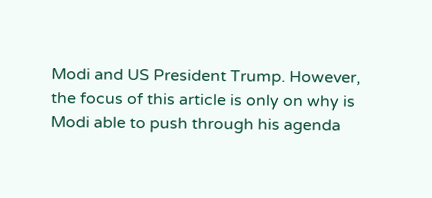Modi and US President Trump. However, the focus of this article is only on why is Modi able to push through his agenda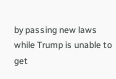by passing new laws while Trump is unable to get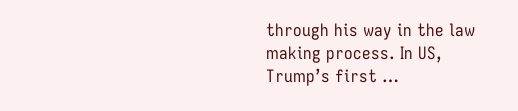through his way in the law making process. In US, Trump’s first …